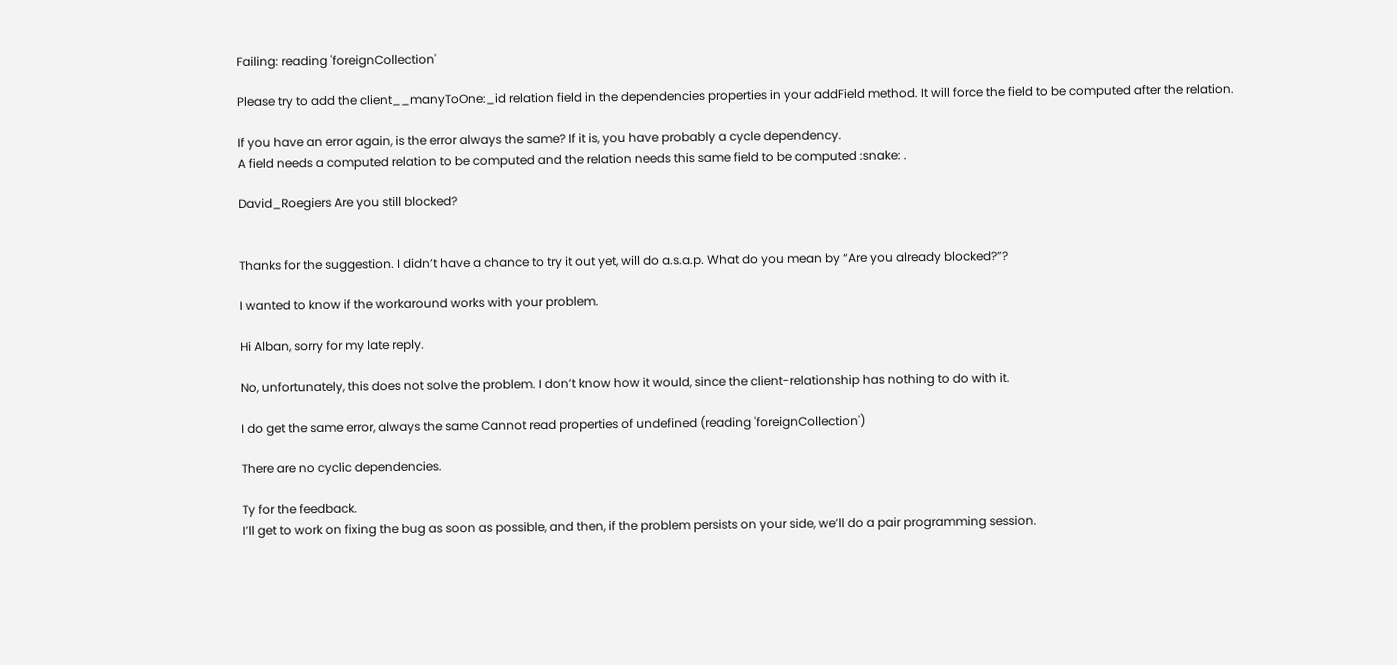Failing: reading 'foreignCollection'

Please try to add the client__manyToOne:_id relation field in the dependencies properties in your addField method. It will force the field to be computed after the relation.

If you have an error again, is the error always the same? If it is, you have probably a cycle dependency.
A field needs a computed relation to be computed and the relation needs this same field to be computed :snake: .

David_Roegiers Are you still blocked?


Thanks for the suggestion. I didn’t have a chance to try it out yet, will do a.s.a.p. What do you mean by “Are you already blocked?”?

I wanted to know if the workaround works with your problem.

Hi Alban, sorry for my late reply.

No, unfortunately, this does not solve the problem. I don’t know how it would, since the client-relationship has nothing to do with it.

I do get the same error, always the same Cannot read properties of undefined (reading 'foreignCollection')

There are no cyclic dependencies.

Ty for the feedback.
I’ll get to work on fixing the bug as soon as possible, and then, if the problem persists on your side, we’ll do a pair programming session.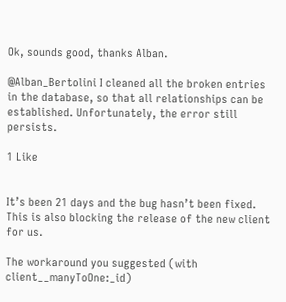Ok, sounds good, thanks Alban.

@Alban_Bertolini I cleaned all the broken entries in the database, so that all relationships can be established. Unfortunately, the error still persists.

1 Like


It’s been 21 days and the bug hasn’t been fixed. This is also blocking the release of the new client for us.

The workaround you suggested (with client__manyToOne:_id)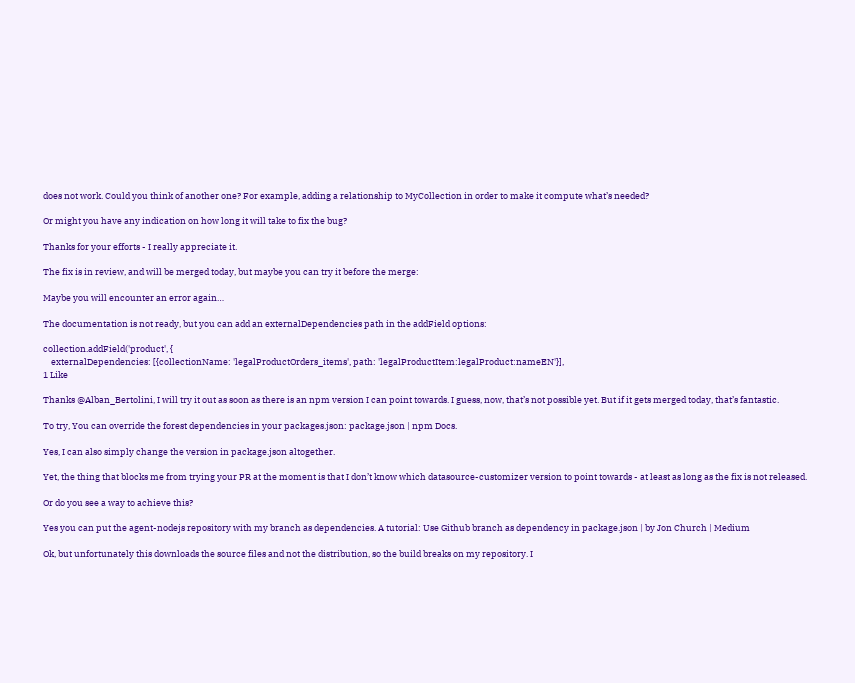does not work. Could you think of another one? For example, adding a relationship to MyCollection in order to make it compute what’s needed?

Or might you have any indication on how long it will take to fix the bug?

Thanks for your efforts - I really appreciate it.

The fix is in review, and will be merged today, but maybe you can try it before the merge:

Maybe you will encounter an error again…

The documentation is not ready, but you can add an externalDependencies path in the addField options:

collection.addField('product', {
    externalDependencies: [{collectionName: 'legalProductOrders_items', path: 'legalProductItem:legalProduct:nameEN'}],
1 Like

Thanks @Alban_Bertolini, I will try it out as soon as there is an npm version I can point towards. I guess, now, that’s not possible yet. But if it gets merged today, that’s fantastic.

To try, You can override the forest dependencies in your packages.json: package.json | npm Docs.

Yes, I can also simply change the version in package.json altogether.

Yet, the thing that blocks me from trying your PR at the moment is that I don’t know which datasource-customizer version to point towards - at least as long as the fix is not released.

Or do you see a way to achieve this?

Yes you can put the agent-nodejs repository with my branch as dependencies. A tutorial: Use Github branch as dependency in package.json | by Jon Church | Medium

Ok, but unfortunately this downloads the source files and not the distribution, so the build breaks on my repository. I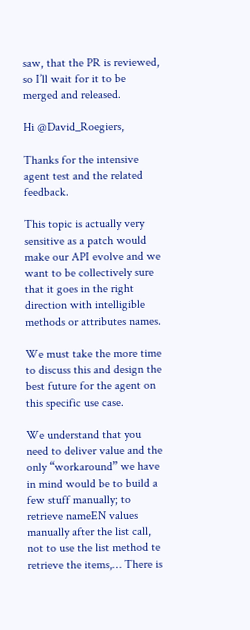saw, that the PR is reviewed, so I’ll wait for it to be merged and released.

Hi @David_Roegiers,

Thanks for the intensive agent test and the related feedback.

This topic is actually very sensitive as a patch would make our API evolve and we want to be collectively sure that it goes in the right direction with intelligible methods or attributes names.

We must take the more time to discuss this and design the best future for the agent on this specific use case.

We understand that you need to deliver value and the only “workaround” we have in mind would be to build a few stuff manually; to retrieve nameEN values manually after the list call, not to use the list method te retrieve the items,… There is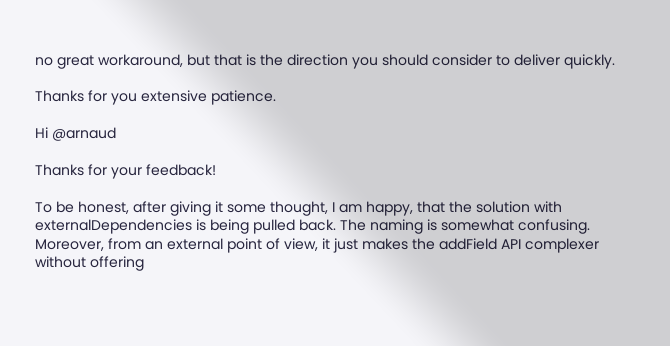no great workaround, but that is the direction you should consider to deliver quickly.

Thanks for you extensive patience.

Hi @arnaud

Thanks for your feedback!

To be honest, after giving it some thought, I am happy, that the solution with externalDependencies is being pulled back. The naming is somewhat confusing. Moreover, from an external point of view, it just makes the addField API complexer without offering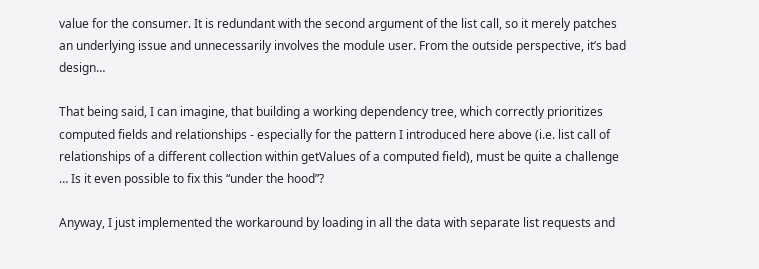value for the consumer. It is redundant with the second argument of the list call, so it merely patches an underlying issue and unnecessarily involves the module user. From the outside perspective, it’s bad design…

That being said, I can imagine, that building a working dependency tree, which correctly prioritizes computed fields and relationships - especially for the pattern I introduced here above (i.e. list call of relationships of a different collection within getValues of a computed field), must be quite a challenge … Is it even possible to fix this “under the hood”?

Anyway, I just implemented the workaround by loading in all the data with separate list requests and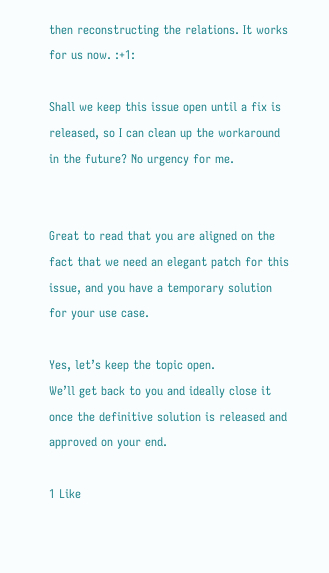then reconstructing the relations. It works for us now. :+1:

Shall we keep this issue open until a fix is released, so I can clean up the workaround in the future? No urgency for me.


Great to read that you are aligned on the fact that we need an elegant patch for this issue, and you have a temporary solution for your use case.

Yes, let’s keep the topic open.
We’ll get back to you and ideally close it once the definitive solution is released and approved on your end.

1 Like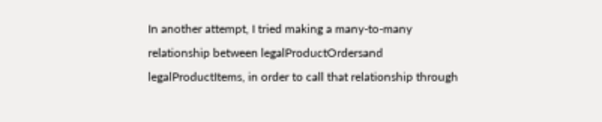In another attempt, I tried making a many-to-many relationship between legalProductOrdersand legalProductItems, in order to call that relationship through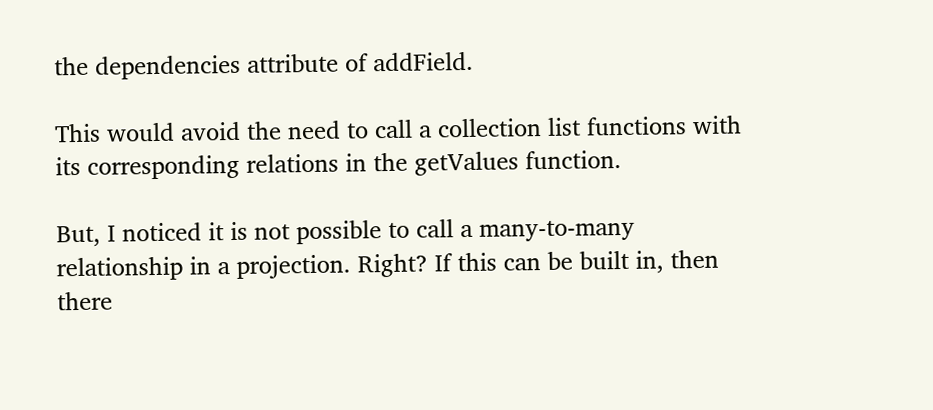the dependencies attribute of addField.

This would avoid the need to call a collection list functions with its corresponding relations in the getValues function.

But, I noticed it is not possible to call a many-to-many relationship in a projection. Right? If this can be built in, then there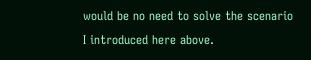would be no need to solve the scenario I introduced here above.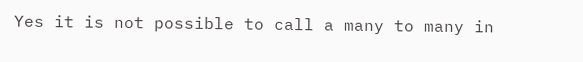Yes it is not possible to call a many to many in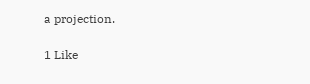a projection.

1 Like